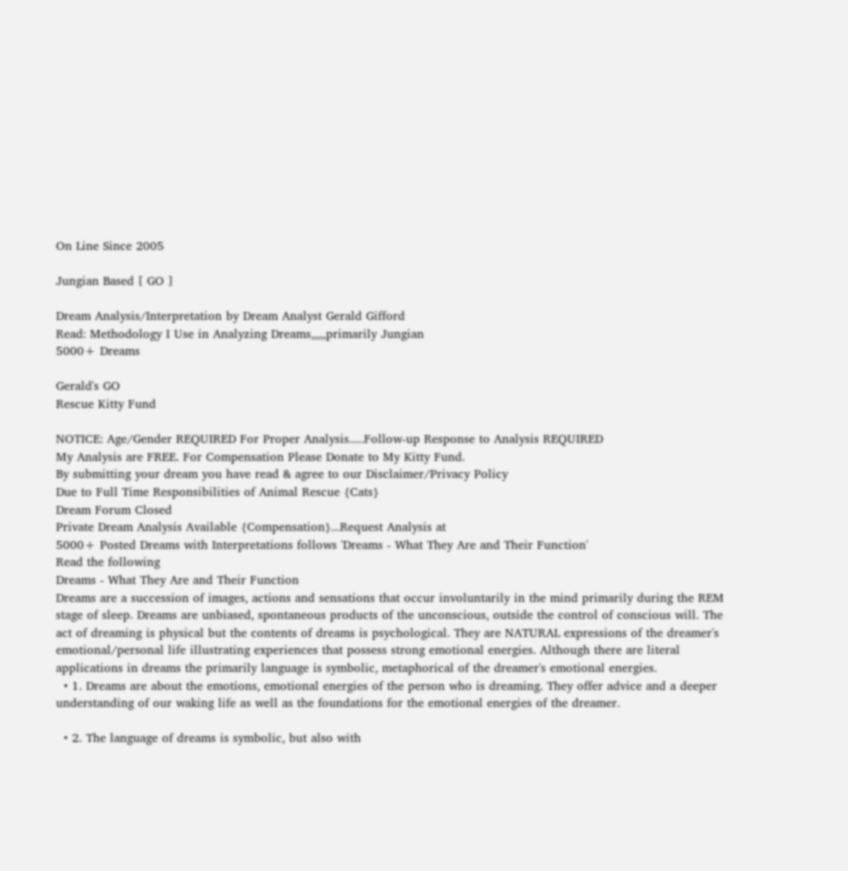On Line Since 2005

Jungian Based [ GO ]

Dream Analysis/Interpretation by Dream Analyst Gerald Gifford
Read: Methodology I Use in Analyzing Dreams,,,,,primarily Jungian
5000+ Dreams

Gerald's GO
Rescue Kitty Fund

NOTICE: Age/Gender REQUIRED For Proper Analysis.....Follow-up Response to Analysis REQUIRED
My Analysis are FREE. For Compensation Please Donate to My Kitty Fund.
By submitting your dream you have read & agree to our Disclaimer/Privacy Policy
Due to Full Time Responsibilities of Animal Rescue {Cats}
Dream Forum Closed
Private Dream Analysis Available {Compensation}...Request Analysis at
5000+ Posted Dreams with Interpretations follows 'Dreams - What They Are and Their Function'
Read the following
Dreams - What They Are and Their Function
Dreams are a succession of images, actions and sensations that occur involuntarily in the mind primarily during the REM stage of sleep. Dreams are unbiased, spontaneous products of the unconscious, outside the control of conscious will. The act of dreaming is physical but the contents of dreams is psychological. They are NATURAL expressions of the dreamer's emotional/personal life illustrating experiences that possess strong emotional energies. Although there are literal applications in dreams the primarily language is symbolic, metaphorical of the dreamer's emotional energies.
  • 1. Dreams are about the emotions, emotional energies of the person who is dreaming. They offer advice and a deeper understanding of our waking life as well as the foundations for the emotional energies of the dreamer.

  • 2. The language of dreams is symbolic, but also with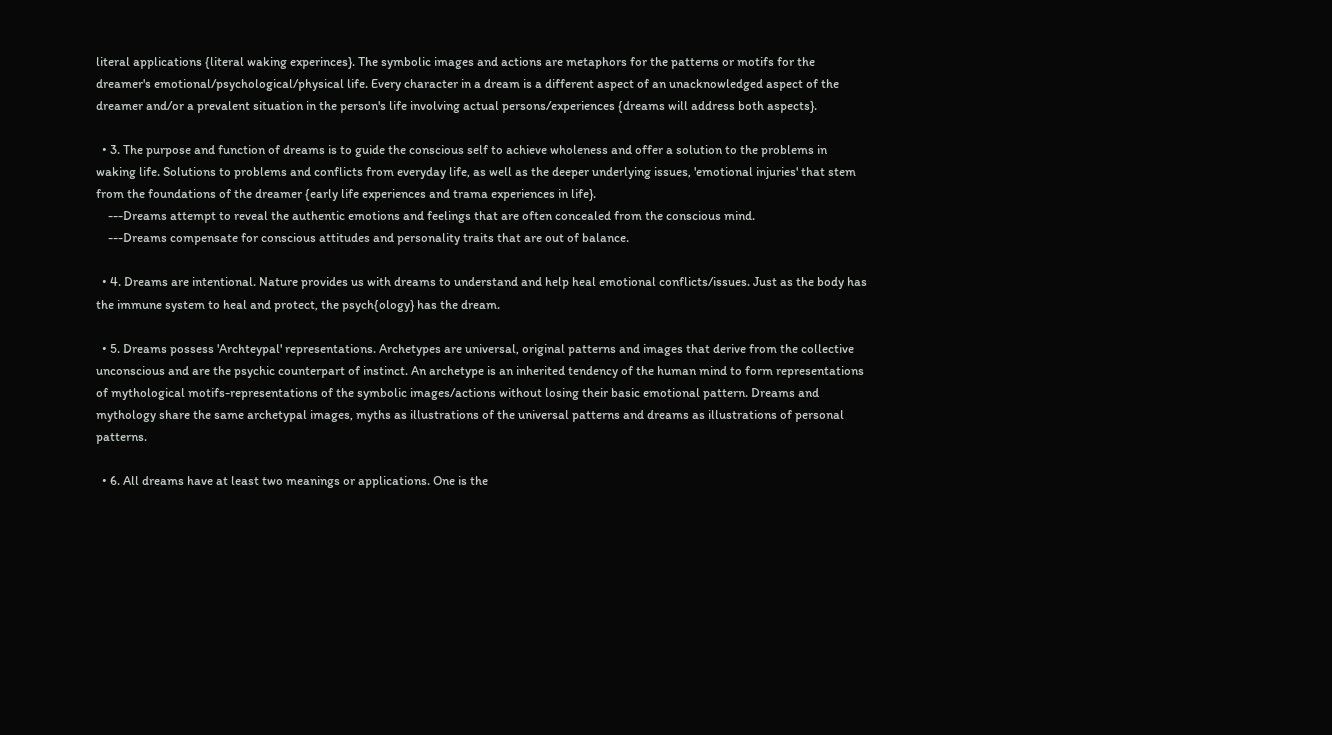literal applications {literal waking experinces}. The symbolic images and actions are metaphors for the patterns or motifs for the dreamer's emotional/psychological/physical life. Every character in a dream is a different aspect of an unacknowledged aspect of the dreamer and/or a prevalent situation in the person's life involving actual persons/experiences {dreams will address both aspects}.

  • 3. The purpose and function of dreams is to guide the conscious self to achieve wholeness and offer a solution to the problems in waking life. Solutions to problems and conflicts from everyday life, as well as the deeper underlying issues, 'emotional injuries' that stem from the foundations of the dreamer {early life experiences and trama experiences in life}.
    ---Dreams attempt to reveal the authentic emotions and feelings that are often concealed from the conscious mind.
    ---Dreams compensate for conscious attitudes and personality traits that are out of balance.

  • 4. Dreams are intentional. Nature provides us with dreams to understand and help heal emotional conflicts/issues. Just as the body has the immune system to heal and protect, the psych{ology} has the dream.

  • 5. Dreams possess 'Archteypal' representations. Archetypes are universal, original patterns and images that derive from the collective unconscious and are the psychic counterpart of instinct. An archetype is an inherited tendency of the human mind to form representations of mythological motifs-representations of the symbolic images/actions without losing their basic emotional pattern. Dreams and mythology share the same archetypal images, myths as illustrations of the universal patterns and dreams as illustrations of personal patterns.

  • 6. All dreams have at least two meanings or applications. One is the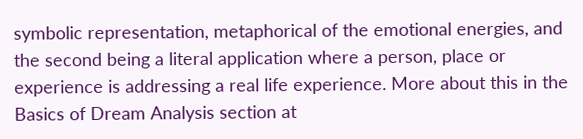symbolic representation, metaphorical of the emotional energies, and the second being a literal application where a person, place or experience is addressing a real life experience. More about this in the Basics of Dream Analysis section at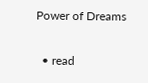Power of Dreams

  • read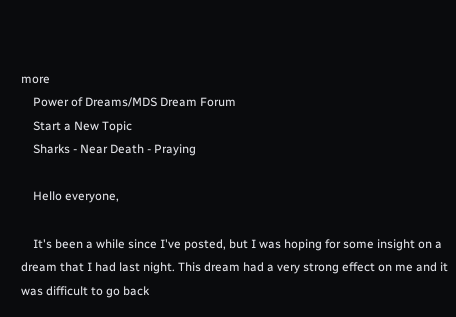more
    Power of Dreams/MDS Dream Forum
    Start a New Topic
    Sharks - Near Death - Praying

    Hello everyone,

    It's been a while since I've posted, but I was hoping for some insight on a dream that I had last night. This dream had a very strong effect on me and it was difficult to go back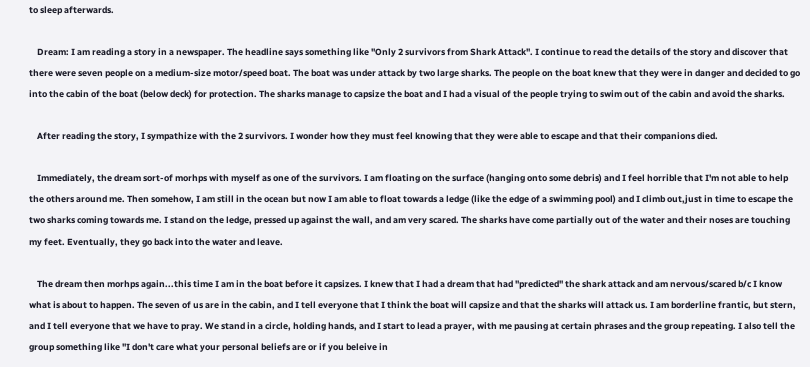to sleep afterwards.

    Dream: I am reading a story in a newspaper. The headline says something like "Only 2 survivors from Shark Attack". I continue to read the details of the story and discover that there were seven people on a medium-size motor/speed boat. The boat was under attack by two large sharks. The people on the boat knew that they were in danger and decided to go into the cabin of the boat (below deck) for protection. The sharks manage to capsize the boat and I had a visual of the people trying to swim out of the cabin and avoid the sharks.

    After reading the story, I sympathize with the 2 survivors. I wonder how they must feel knowing that they were able to escape and that their companions died.

    Immediately, the dream sort-of morhps with myself as one of the survivors. I am floating on the surface (hanging onto some debris) and I feel horrible that I'm not able to help the others around me. Then somehow, I am still in the ocean but now I am able to float towards a ledge (like the edge of a swimming pool) and I climb out,just in time to escape the two sharks coming towards me. I stand on the ledge, pressed up against the wall, and am very scared. The sharks have come partially out of the water and their noses are touching my feet. Eventually, they go back into the water and leave.

    The dream then morhps again...this time I am in the boat before it capsizes. I knew that I had a dream that had "predicted" the shark attack and am nervous/scared b/c I know what is about to happen. The seven of us are in the cabin, and I tell everyone that I think the boat will capsize and that the sharks will attack us. I am borderline frantic, but stern, and I tell everyone that we have to pray. We stand in a circle, holding hands, and I start to lead a prayer, with me pausing at certain phrases and the group repeating. I also tell the group something like "I don't care what your personal beliefs are or if you beleive in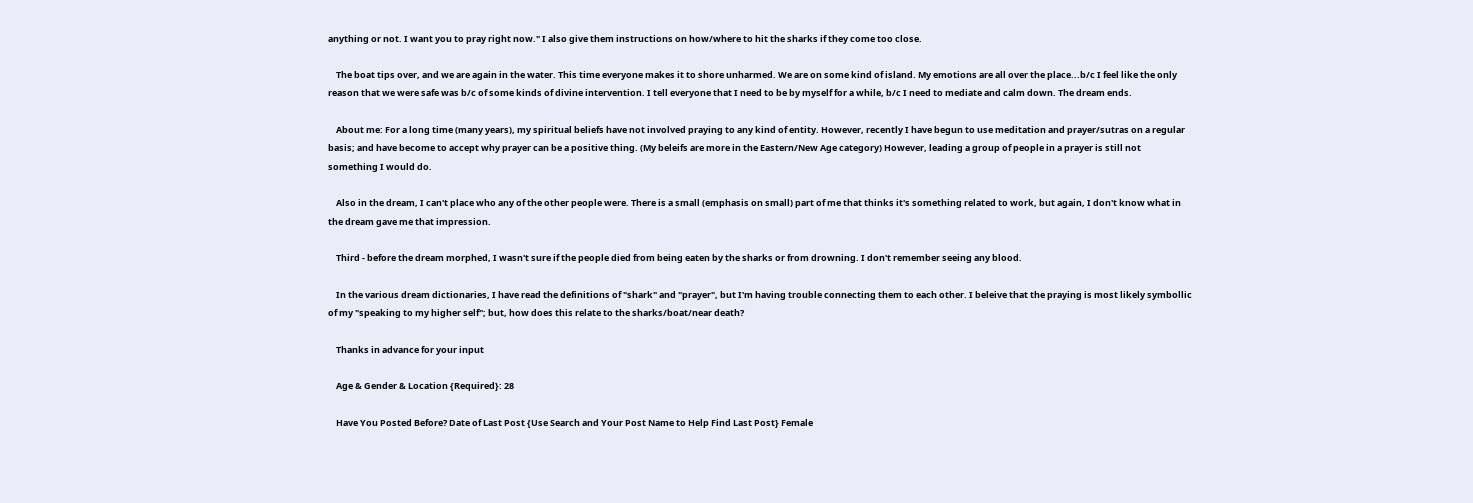anything or not. I want you to pray right now." I also give them instructions on how/where to hit the sharks if they come too close.

    The boat tips over, and we are again in the water. This time everyone makes it to shore unharmed. We are on some kind of island. My emotions are all over the place...b/c I feel like the only reason that we were safe was b/c of some kinds of divine intervention. I tell everyone that I need to be by myself for a while, b/c I need to mediate and calm down. The dream ends.

    About me: For a long time (many years), my spiritual beliefs have not involved praying to any kind of entity. However, recently I have begun to use meditation and prayer/sutras on a regular basis; and have become to accept why prayer can be a positive thing. (My beleifs are more in the Eastern/New Age category) However, leading a group of people in a prayer is still not something I would do.

    Also in the dream, I can't place who any of the other people were. There is a small (emphasis on small) part of me that thinks it's something related to work, but again, I don't know what in the dream gave me that impression.

    Third - before the dream morphed, I wasn't sure if the people died from being eaten by the sharks or from drowning. I don't remember seeing any blood.

    In the various dream dictionaries, I have read the definitions of "shark" and "prayer", but I'm having trouble connecting them to each other. I beleive that the praying is most likely symbollic of my "speaking to my higher self"; but, how does this relate to the sharks/boat/near death?

    Thanks in advance for your input

    Age & Gender & Location {Required}: 28

    Have You Posted Before? Date of Last Post {Use Search and Your Post Name to Help Find Last Post} Female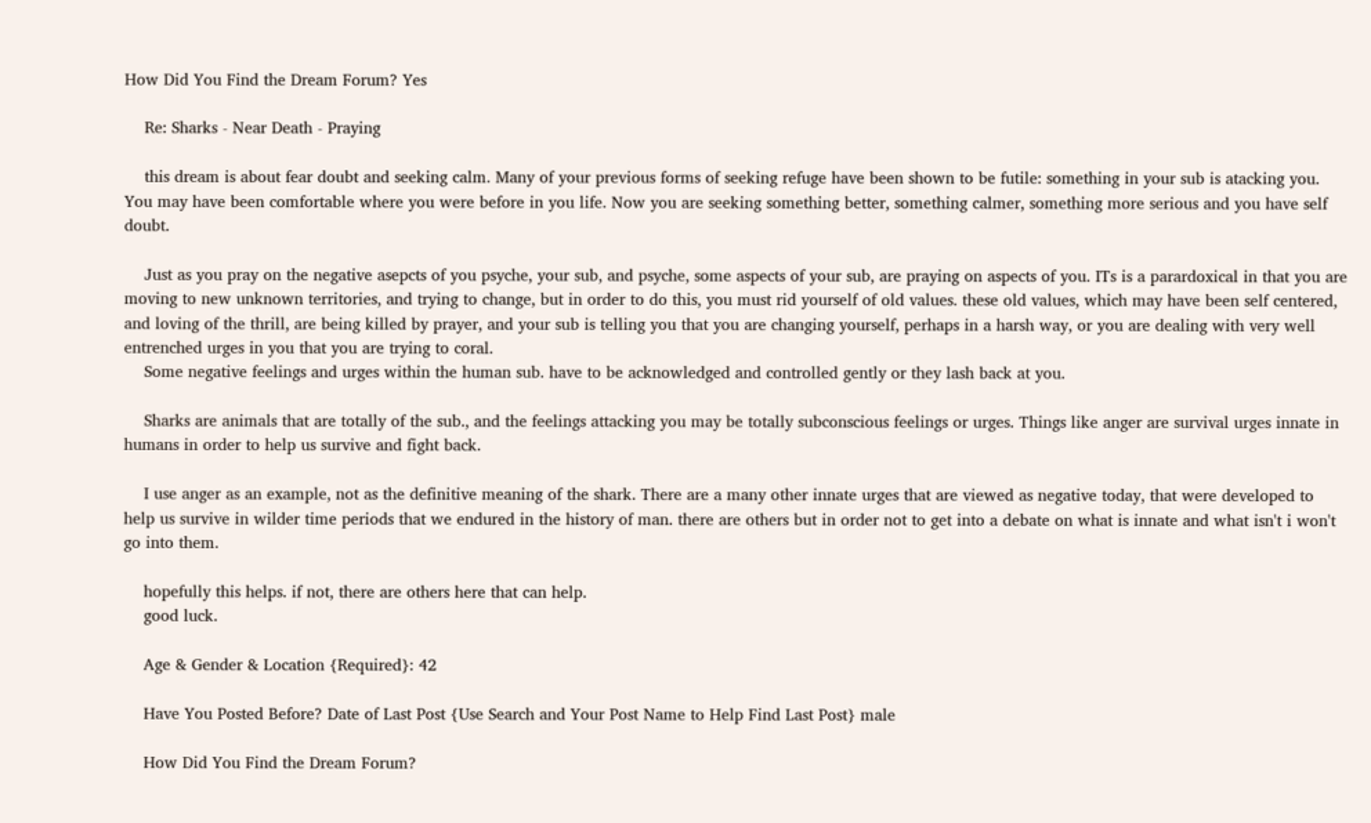How Did You Find the Dream Forum? Yes

    Re: Sharks - Near Death - Praying

    this dream is about fear doubt and seeking calm. Many of your previous forms of seeking refuge have been shown to be futile: something in your sub is atacking you. You may have been comfortable where you were before in you life. Now you are seeking something better, something calmer, something more serious and you have self doubt.

    Just as you pray on the negative asepcts of you psyche, your sub, and psyche, some aspects of your sub, are praying on aspects of you. ITs is a parardoxical in that you are moving to new unknown territories, and trying to change, but in order to do this, you must rid yourself of old values. these old values, which may have been self centered, and loving of the thrill, are being killed by prayer, and your sub is telling you that you are changing yourself, perhaps in a harsh way, or you are dealing with very well entrenched urges in you that you are trying to coral.
    Some negative feelings and urges within the human sub. have to be acknowledged and controlled gently or they lash back at you.

    Sharks are animals that are totally of the sub., and the feelings attacking you may be totally subconscious feelings or urges. Things like anger are survival urges innate in humans in order to help us survive and fight back.

    I use anger as an example, not as the definitive meaning of the shark. There are a many other innate urges that are viewed as negative today, that were developed to help us survive in wilder time periods that we endured in the history of man. there are others but in order not to get into a debate on what is innate and what isn't i won't go into them.

    hopefully this helps. if not, there are others here that can help.
    good luck.

    Age & Gender & Location {Required}: 42

    Have You Posted Before? Date of Last Post {Use Search and Your Post Name to Help Find Last Post} male

    How Did You Find the Dream Forum?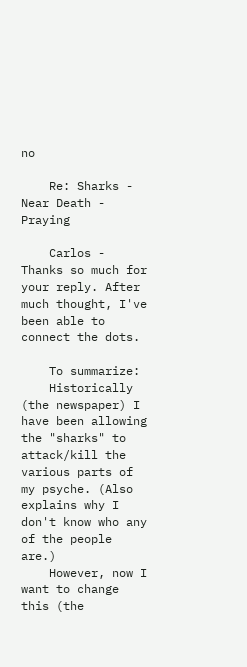no

    Re: Sharks - Near Death - Praying

    Carlos - Thanks so much for your reply. After much thought, I've been able to connect the dots.

    To summarize:
    Historically (the newspaper) I have been allowing the "sharks" to attack/kill the various parts of my psyche. (Also explains why I don't know who any of the people are.)
    However, now I want to change this (the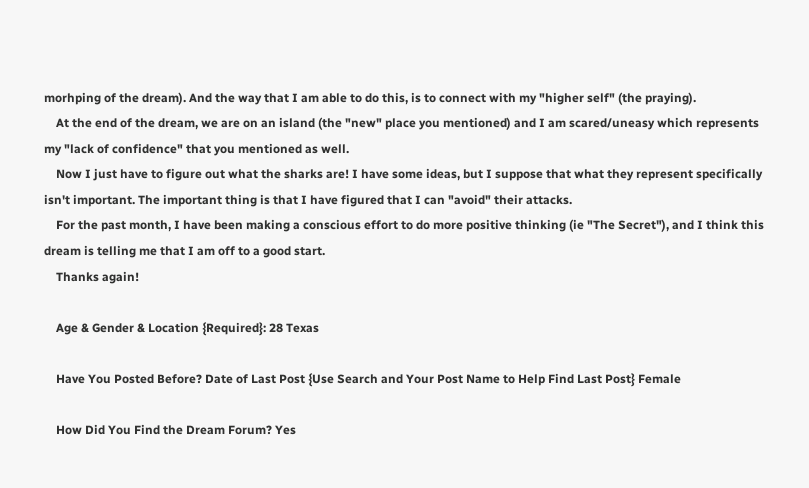morhping of the dream). And the way that I am able to do this, is to connect with my "higher self" (the praying).
    At the end of the dream, we are on an island (the "new" place you mentioned) and I am scared/uneasy which represents my "lack of confidence" that you mentioned as well.
    Now I just have to figure out what the sharks are! I have some ideas, but I suppose that what they represent specifically isn't important. The important thing is that I have figured that I can "avoid" their attacks.
    For the past month, I have been making a conscious effort to do more positive thinking (ie "The Secret"), and I think this dream is telling me that I am off to a good start.
    Thanks again!

    Age & Gender & Location {Required}: 28 Texas

    Have You Posted Before? Date of Last Post {Use Search and Your Post Name to Help Find Last Post} Female

    How Did You Find the Dream Forum? Yes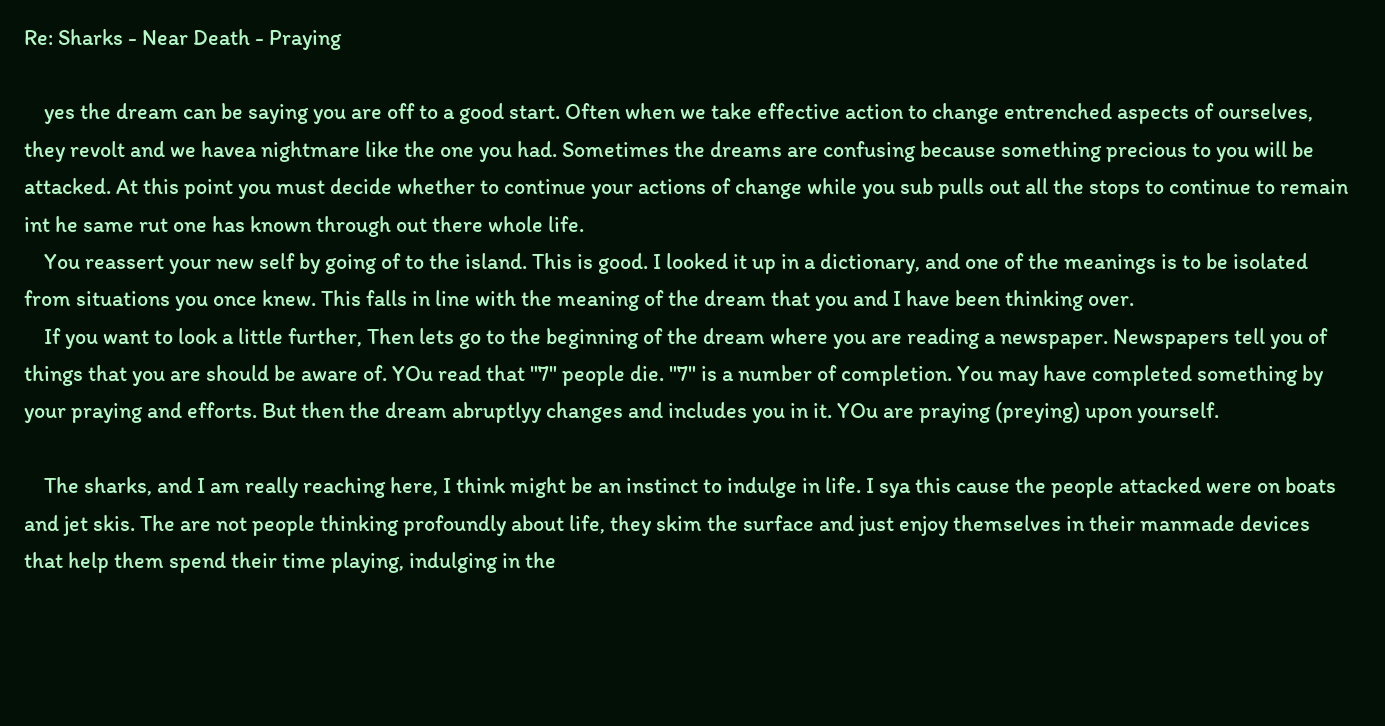Re: Sharks - Near Death - Praying

    yes the dream can be saying you are off to a good start. Often when we take effective action to change entrenched aspects of ourselves, they revolt and we havea nightmare like the one you had. Sometimes the dreams are confusing because something precious to you will be attacked. At this point you must decide whether to continue your actions of change while you sub pulls out all the stops to continue to remain int he same rut one has known through out there whole life.
    You reassert your new self by going of to the island. This is good. I looked it up in a dictionary, and one of the meanings is to be isolated from situations you once knew. This falls in line with the meaning of the dream that you and I have been thinking over.
    If you want to look a little further, Then lets go to the beginning of the dream where you are reading a newspaper. Newspapers tell you of things that you are should be aware of. YOu read that "7" people die. "7" is a number of completion. You may have completed something by your praying and efforts. But then the dream abruptlyy changes and includes you in it. YOu are praying (preying) upon yourself.

    The sharks, and I am really reaching here, I think might be an instinct to indulge in life. I sya this cause the people attacked were on boats and jet skis. The are not people thinking profoundly about life, they skim the surface and just enjoy themselves in their manmade devices that help them spend their time playing, indulging in the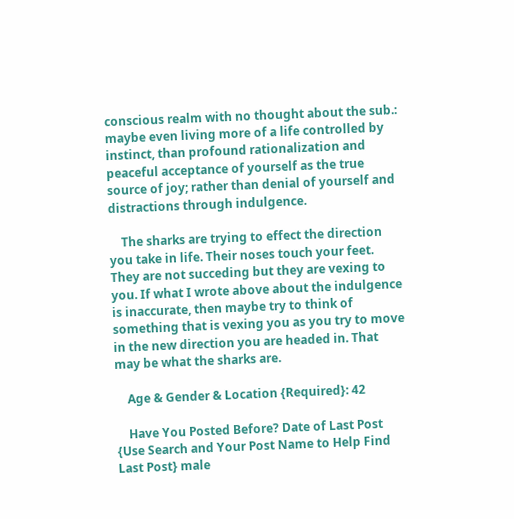conscious realm with no thought about the sub.: maybe even living more of a life controlled by instinct, than profound rationalization and peaceful acceptance of yourself as the true source of joy; rather than denial of yourself and distractions through indulgence.

    The sharks are trying to effect the direction you take in life. Their noses touch your feet. They are not succeding but they are vexing to you. If what I wrote above about the indulgence is inaccurate, then maybe try to think of something that is vexing you as you try to move in the new direction you are headed in. That may be what the sharks are.

    Age & Gender & Location {Required}: 42

    Have You Posted Before? Date of Last Post {Use Search and Your Post Name to Help Find Last Post} male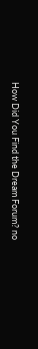How Did You Find the Dream Forum? no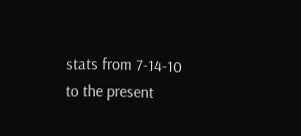stats from 7-14-10 to the present